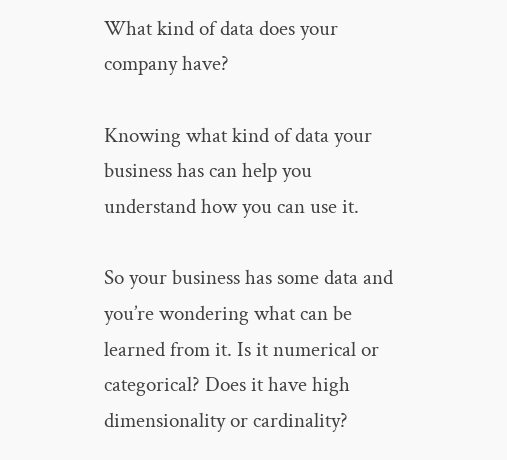What kind of data does your company have?

Knowing what kind of data your business has can help you understand how you can use it.

So your business has some data and you’re wondering what can be learned from it. Is it numerical or categorical? Does it have high dimensionality or cardinality?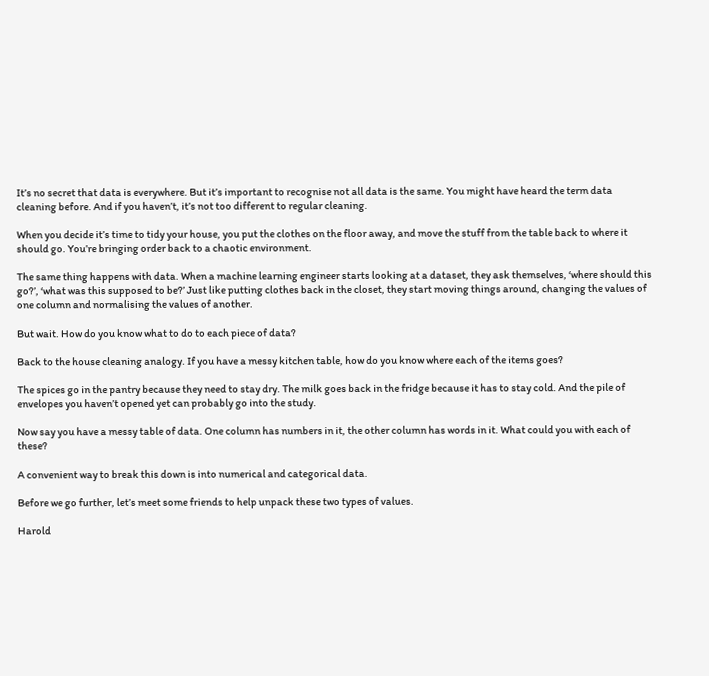It’s no secret that data is everywhere. But it’s important to recognise not all data is the same. You might have heard the term data cleaning before. And if you haven’t, it’s not too different to regular cleaning.

When you decide it’s time to tidy your house, you put the clothes on the floor away, and move the stuff from the table back to where it should go. You’re bringing order back to a chaotic environment.

The same thing happens with data. When a machine learning engineer starts looking at a dataset, they ask themselves, ‘where should this go?’, ‘what was this supposed to be?’ Just like putting clothes back in the closet, they start moving things around, changing the values of one column and normalising the values of another.

But wait. How do you know what to do to each piece of data?

Back to the house cleaning analogy. If you have a messy kitchen table, how do you know where each of the items goes?

The spices go in the pantry because they need to stay dry. The milk goes back in the fridge because it has to stay cold. And the pile of envelopes you haven’t opened yet can probably go into the study.

Now say you have a messy table of data. One column has numbers in it, the other column has words in it. What could you with each of these?

A convenient way to break this down is into numerical and categorical data.

Before we go further, let’s meet some friends to help unpack these two types of values.

Harold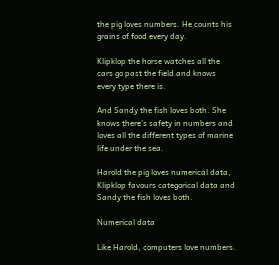the pig loves numbers. He counts his grains of food every day.

Klipklop the horse watches all the cars go past the field and knows every type there is.

And Sandy the fish loves both. She knows there’s safety in numbers and loves all the different types of marine life under the sea.

Harold the pig loves numerical data, Klipklop favours categorical data and Sandy the fish loves both.

Numerical data

Like Harold, computers love numbers.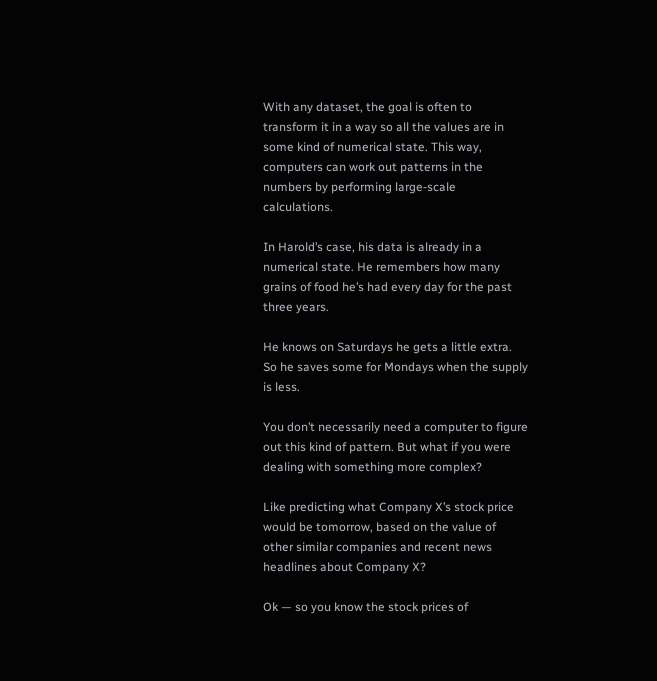With any dataset, the goal is often to transform it in a way so all the values are in some kind of numerical state. This way, computers can work out patterns in the numbers by performing large-scale calculations.

In Harold’s case, his data is already in a numerical state. He remembers how many grains of food he’s had every day for the past three years.

He knows on Saturdays he gets a little extra. So he saves some for Mondays when the supply is less.

You don’t necessarily need a computer to figure out this kind of pattern. But what if you were dealing with something more complex?

Like predicting what Company X’s stock price would be tomorrow, based on the value of other similar companies and recent news headlines about Company X?

Ok — so you know the stock prices of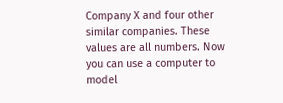Company X and four other similar companies. These values are all numbers. Now you can use a computer to model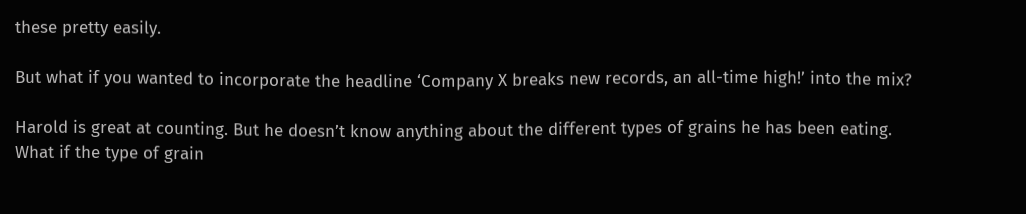these pretty easily.

But what if you wanted to incorporate the headline ‘Company X breaks new records, an all-time high!’ into the mix?

Harold is great at counting. But he doesn’t know anything about the different types of grains he has been eating. What if the type of grain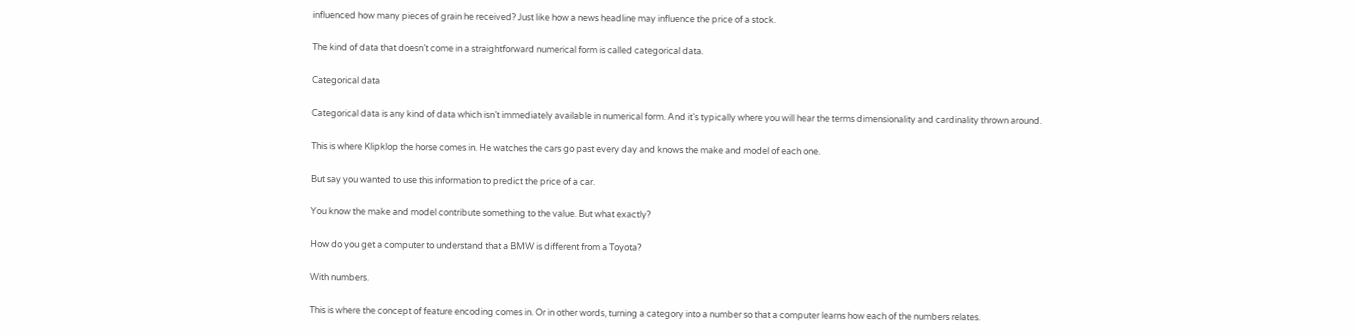influenced how many pieces of grain he received? Just like how a news headline may influence the price of a stock.

The kind of data that doesn’t come in a straightforward numerical form is called categorical data.

Categorical data

Categorical data is any kind of data which isn’t immediately available in numerical form. And it’s typically where you will hear the terms dimensionality and cardinality thrown around.

This is where Klipklop the horse comes in. He watches the cars go past every day and knows the make and model of each one.

But say you wanted to use this information to predict the price of a car.

You know the make and model contribute something to the value. But what exactly?

How do you get a computer to understand that a BMW is different from a Toyota?

With numbers.

This is where the concept of feature encoding comes in. Or in other words, turning a category into a number so that a computer learns how each of the numbers relates.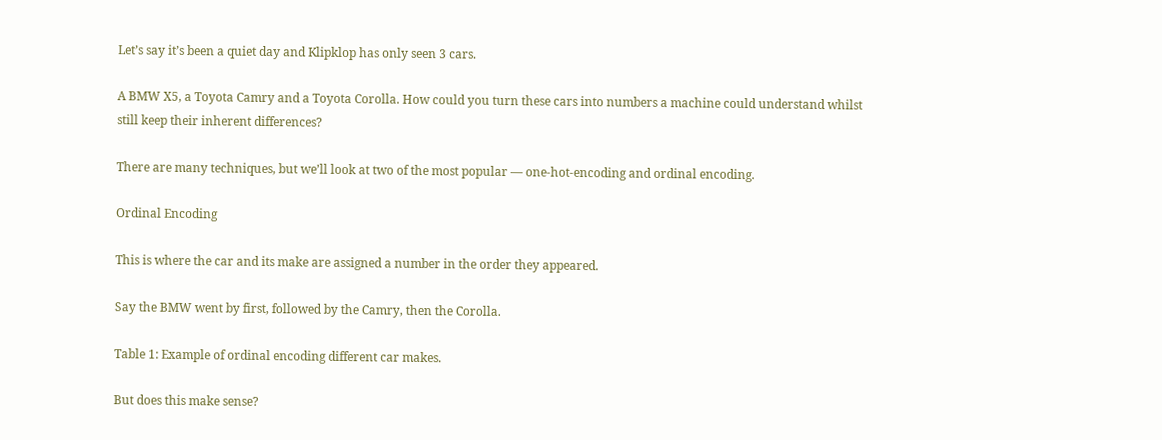Let’s say it’s been a quiet day and Klipklop has only seen 3 cars.

A BMW X5, a Toyota Camry and a Toyota Corolla. How could you turn these cars into numbers a machine could understand whilst still keep their inherent differences?

There are many techniques, but we’ll look at two of the most popular — one-hot-encoding and ordinal encoding.

Ordinal Encoding

This is where the car and its make are assigned a number in the order they appeared.

Say the BMW went by first, followed by the Camry, then the Corolla.

Table 1: Example of ordinal encoding different car makes.

But does this make sense?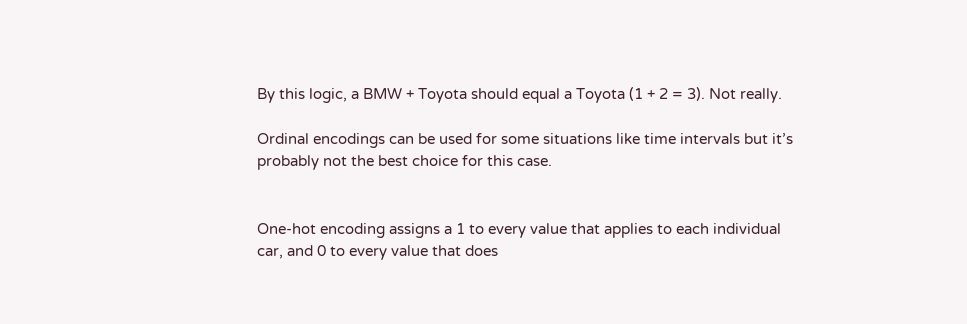By this logic, a BMW + Toyota should equal a Toyota (1 + 2 = 3). Not really.

Ordinal encodings can be used for some situations like time intervals but it’s probably not the best choice for this case.


One-hot encoding assigns a 1 to every value that applies to each individual car, and 0 to every value that does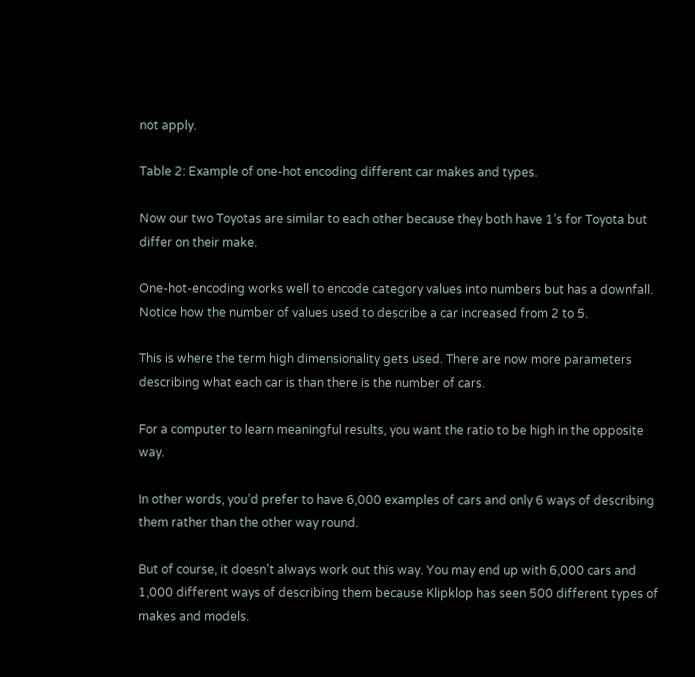not apply.

Table 2: Example of one-hot encoding different car makes and types.

Now our two Toyotas are similar to each other because they both have 1’s for Toyota but differ on their make.

One-hot-encoding works well to encode category values into numbers but has a downfall. Notice how the number of values used to describe a car increased from 2 to 5.

This is where the term high dimensionality gets used. There are now more parameters describing what each car is than there is the number of cars.

For a computer to learn meaningful results, you want the ratio to be high in the opposite way.

In other words, you’d prefer to have 6,000 examples of cars and only 6 ways of describing them rather than the other way round.

But of course, it doesn’t always work out this way. You may end up with 6,000 cars and 1,000 different ways of describing them because Klipklop has seen 500 different types of makes and models.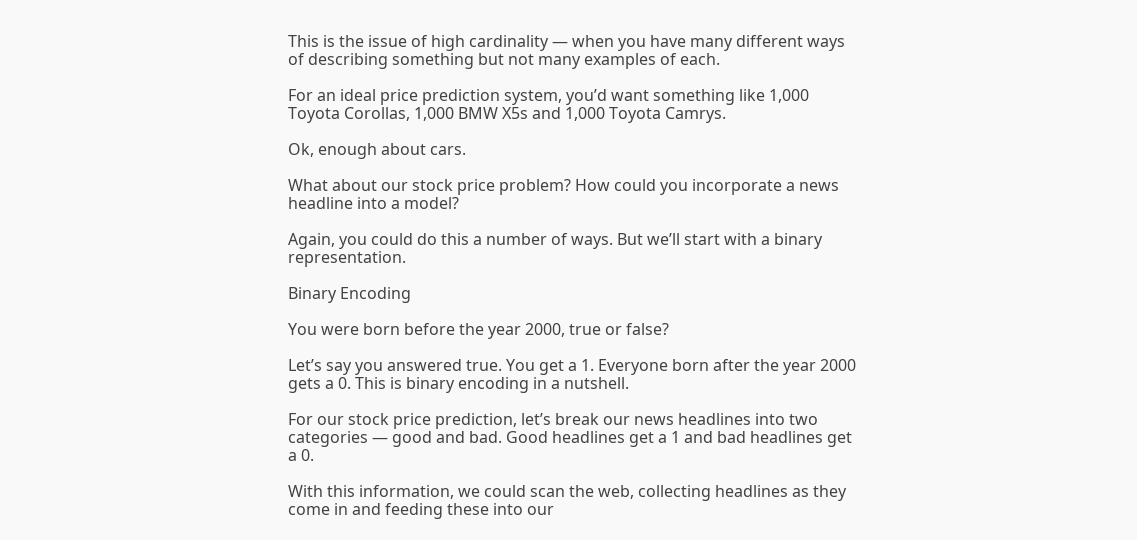This is the issue of high cardinality — when you have many different ways of describing something but not many examples of each.

For an ideal price prediction system, you’d want something like 1,000 Toyota Corollas, 1,000 BMW X5s and 1,000 Toyota Camrys.

Ok, enough about cars.

What about our stock price problem? How could you incorporate a news headline into a model?

Again, you could do this a number of ways. But we’ll start with a binary representation.

Binary Encoding

You were born before the year 2000, true or false?

Let’s say you answered true. You get a 1. Everyone born after the year 2000 gets a 0. This is binary encoding in a nutshell.

For our stock price prediction, let’s break our news headlines into two categories — good and bad. Good headlines get a 1 and bad headlines get a 0.

With this information, we could scan the web, collecting headlines as they come in and feeding these into our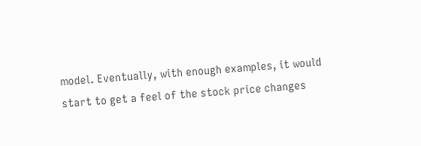model. Eventually, with enough examples, it would start to get a feel of the stock price changes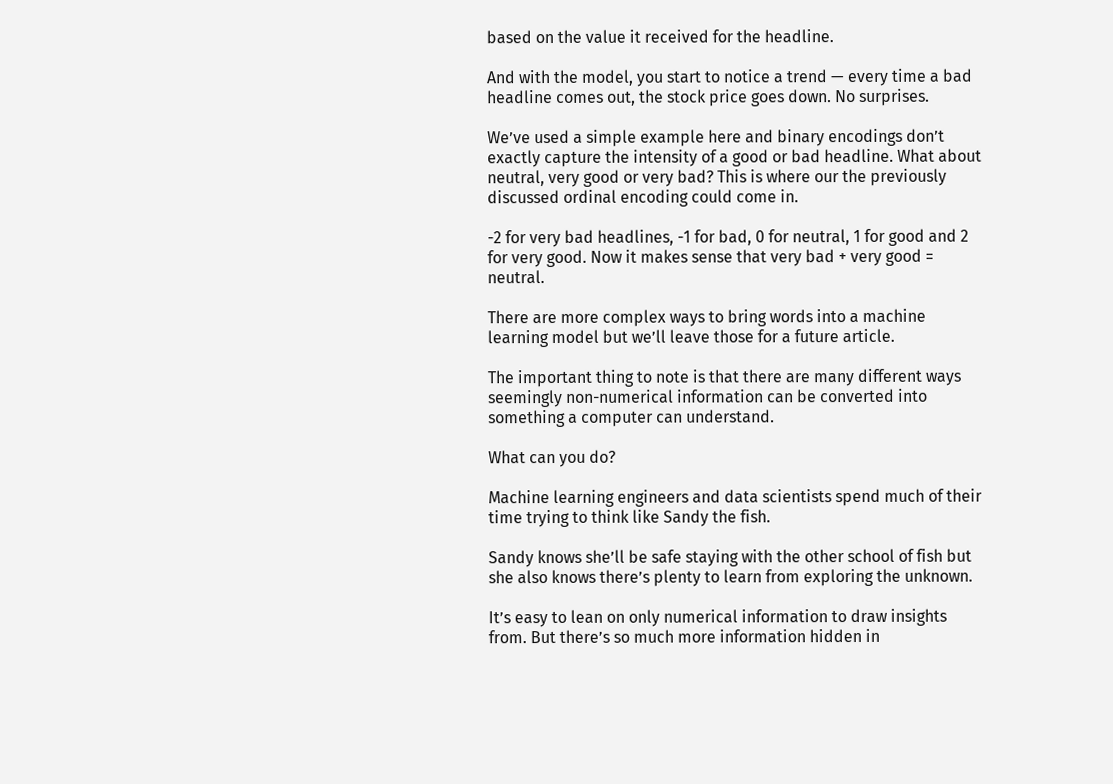based on the value it received for the headline.

And with the model, you start to notice a trend — every time a bad headline comes out, the stock price goes down. No surprises.

We’ve used a simple example here and binary encodings don’t exactly capture the intensity of a good or bad headline. What about neutral, very good or very bad? This is where our the previously discussed ordinal encoding could come in.

-2 for very bad headlines, -1 for bad, 0 for neutral, 1 for good and 2 for very good. Now it makes sense that very bad + very good = neutral.

There are more complex ways to bring words into a machine learning model but we’ll leave those for a future article.

The important thing to note is that there are many different ways seemingly non-numerical information can be converted into something a computer can understand.

What can you do?

Machine learning engineers and data scientists spend much of their time trying to think like Sandy the fish.

Sandy knows she’ll be safe staying with the other school of fish but she also knows there’s plenty to learn from exploring the unknown.

It’s easy to lean on only numerical information to draw insights from. But there’s so much more information hidden in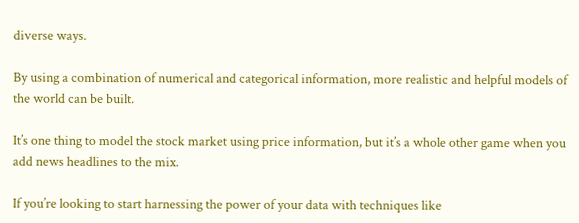diverse ways.

By using a combination of numerical and categorical information, more realistic and helpful models of the world can be built.

It’s one thing to model the stock market using price information, but it’s a whole other game when you add news headlines to the mix.

If you’re looking to start harnessing the power of your data with techniques like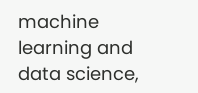machine learning and data science,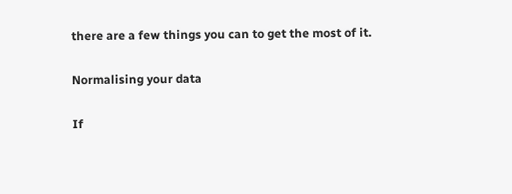there are a few things you can to get the most of it.

Normalising your data

If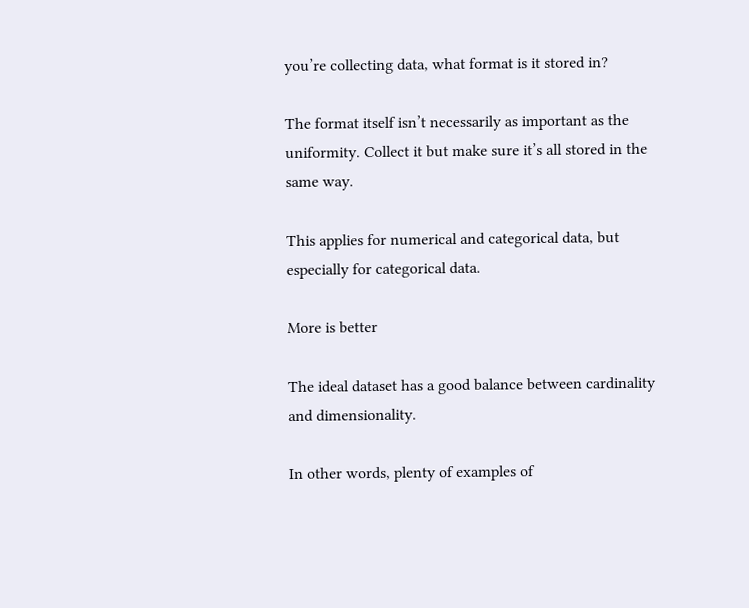you’re collecting data, what format is it stored in?

The format itself isn’t necessarily as important as the uniformity. Collect it but make sure it’s all stored in the same way.

This applies for numerical and categorical data, but especially for categorical data.

More is better

The ideal dataset has a good balance between cardinality and dimensionality.

In other words, plenty of examples of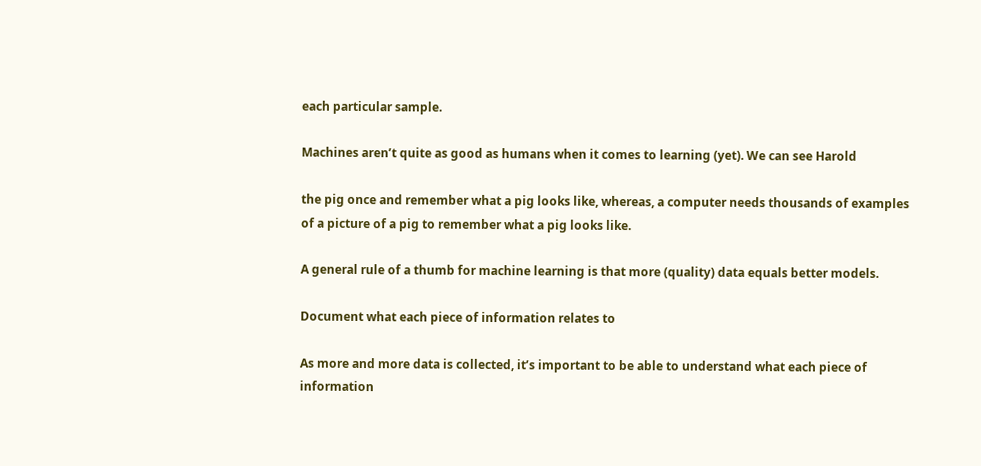each particular sample.

Machines aren’t quite as good as humans when it comes to learning (yet). We can see Harold

the pig once and remember what a pig looks like, whereas, a computer needs thousands of examples of a picture of a pig to remember what a pig looks like.

A general rule of a thumb for machine learning is that more (quality) data equals better models.

Document what each piece of information relates to

As more and more data is collected, it’s important to be able to understand what each piece of information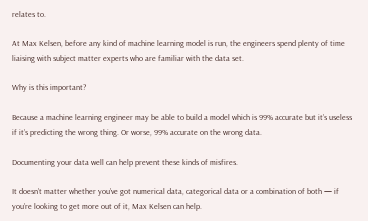relates to.

At Max Kelsen, before any kind of machine learning model is run, the engineers spend plenty of time liaising with subject matter experts who are familiar with the data set.

Why is this important?

Because a machine learning engineer may be able to build a model which is 99% accurate but it’s useless if it’s predicting the wrong thing. Or worse, 99% accurate on the wrong data.

Documenting your data well can help prevent these kinds of misfires.

It doesn’t matter whether you’ve got numerical data, categorical data or a combination of both — if you’re looking to get more out of it, Max Kelsen can help.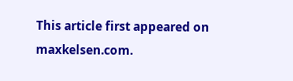This article first appeared on maxkelsen.com.